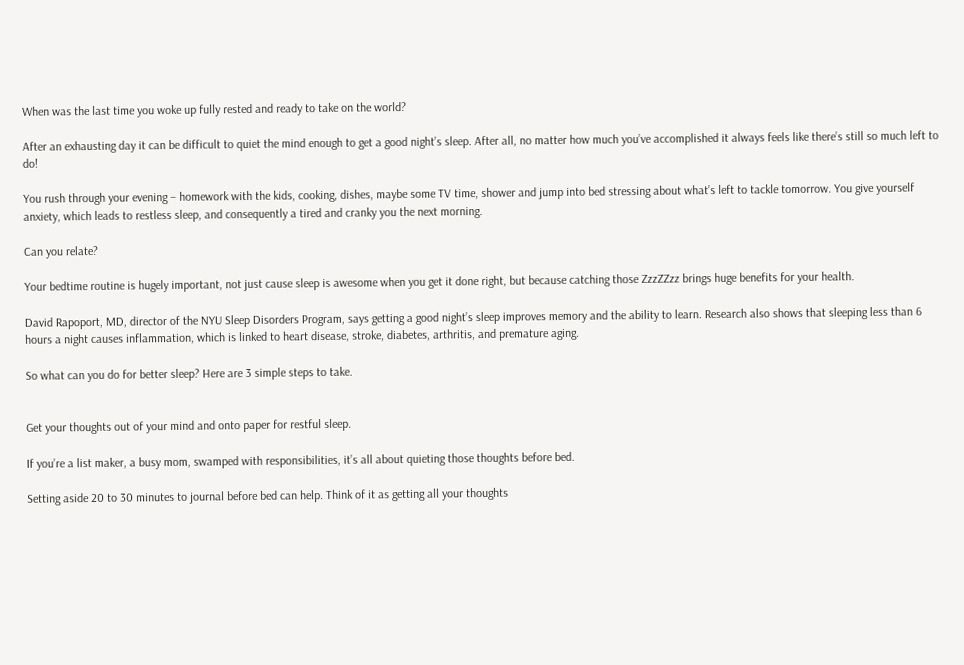When was the last time you woke up fully rested and ready to take on the world?

After an exhausting day it can be difficult to quiet the mind enough to get a good night’s sleep. After all, no matter how much you’ve accomplished it always feels like there’s still so much left to do!

You rush through your evening – homework with the kids, cooking, dishes, maybe some TV time, shower and jump into bed stressing about what’s left to tackle tomorrow. You give yourself anxiety, which leads to restless sleep, and consequently a tired and cranky you the next morning.

Can you relate?

Your bedtime routine is hugely important, not just cause sleep is awesome when you get it done right, but because catching those ZzzZZzz brings huge benefits for your health.

David Rapoport, MD, director of the NYU Sleep Disorders Program, says getting a good night’s sleep improves memory and the ability to learn. Research also shows that sleeping less than 6 hours a night causes inflammation, which is linked to heart disease, stroke, diabetes, arthritis, and premature aging.

So what can you do for better sleep? Here are 3 simple steps to take.


Get your thoughts out of your mind and onto paper for restful sleep.

If you’re a list maker, a busy mom, swamped with responsibilities, it’s all about quieting those thoughts before bed.

Setting aside 20 to 30 minutes to journal before bed can help. Think of it as getting all your thoughts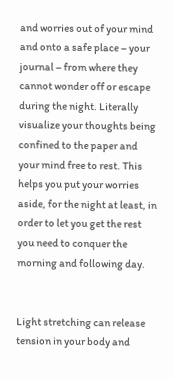and worries out of your mind and onto a safe place – your journal – from where they cannot wonder off or escape during the night. Literally visualize your thoughts being confined to the paper and your mind free to rest. This helps you put your worries aside, for the night at least, in order to let you get the rest you need to conquer the morning and following day.


Light stretching can release tension in your body and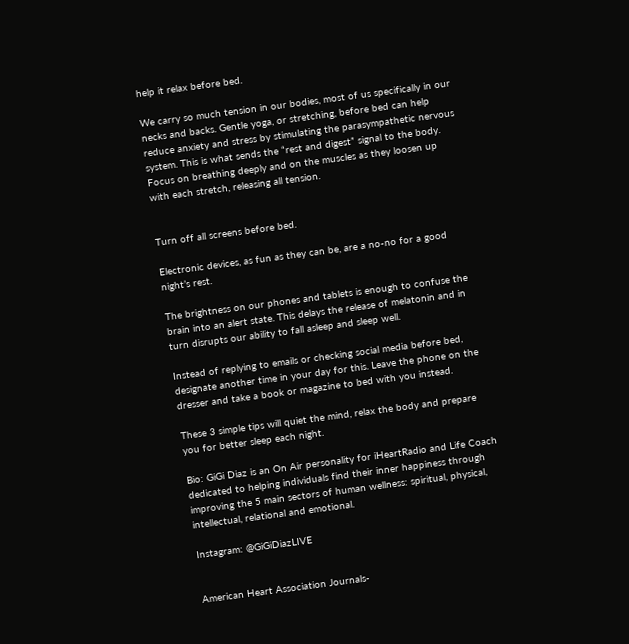help it relax before bed.

We carry so much tension in our bodies, most of us specifically in our necks and backs. Gentle yoga, or stretching, before bed can help reduce anxiety and stress by stimulating the parasympathetic nervous system. This is what sends the “rest and digest” signal to the body.  Focus on breathing deeply and on the muscles as they loosen up with each stretch, releasing all tension.


Turn off all screens before bed.

Electronic devices, as fun as they can be, are a no-no for a good night’s rest.

The brightness on our phones and tablets is enough to confuse the brain into an alert state. This delays the release of melatonin and in turn disrupts our ability to fall asleep and sleep well.

Instead of replying to emails or checking social media before bed, designate another time in your day for this. Leave the phone on the dresser and take a book or magazine to bed with you instead.

These 3 simple tips will quiet the mind, relax the body and prepare you for better sleep each night.

Bio: GiGi Diaz is an On Air personality for iHeartRadio and Life Coach dedicated to helping individuals find their inner happiness through improving the 5 main sectors of human wellness: spiritual, physical, intellectual, relational and emotional.

Instagram: @GiGiDiazLIVE


American Heart Association Journals-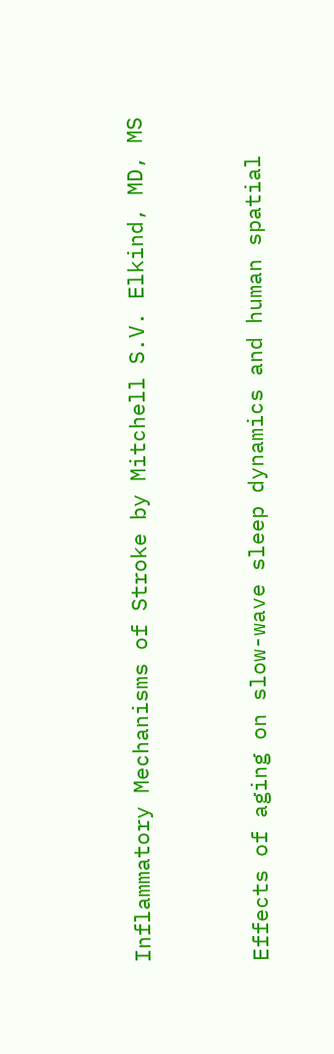Inflammatory Mechanisms of Stroke by Mitchell S.V. Elkind, MD, MS


Effects of aging on slow-wave sleep dynamics and human spatial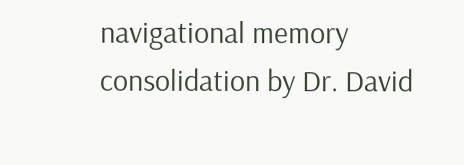navigational memory consolidation by Dr. David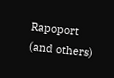Rapoport (and others)